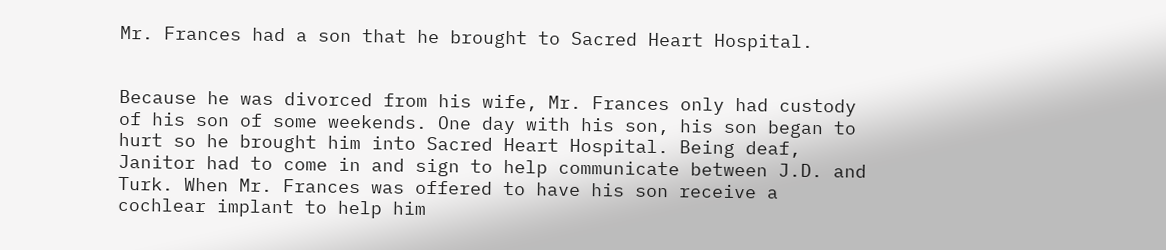Mr. Frances had a son that he brought to Sacred Heart Hospital.


Because he was divorced from his wife, Mr. Frances only had custody of his son of some weekends. One day with his son, his son began to hurt so he brought him into Sacred Heart Hospital. Being deaf, Janitor had to come in and sign to help communicate between J.D. and Turk. When Mr. Frances was offered to have his son receive a cochlear implant to help him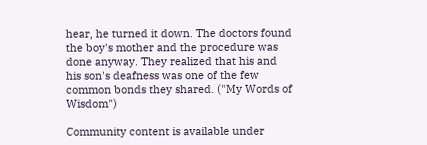hear, he turned it down. The doctors found the boy's mother and the procedure was done anyway. They realized that his and his son's deafness was one of the few common bonds they shared. ("My Words of Wisdom")

Community content is available under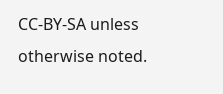CC-BY-SA unless otherwise noted.